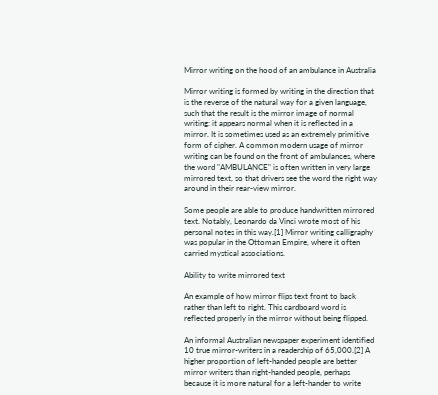Mirror writing on the hood of an ambulance in Australia

Mirror writing is formed by writing in the direction that is the reverse of the natural way for a given language, such that the result is the mirror image of normal writing: it appears normal when it is reflected in a mirror. It is sometimes used as an extremely primitive form of cipher. A common modern usage of mirror writing can be found on the front of ambulances, where the word "AMBULANCE" is often written in very large mirrored text, so that drivers see the word the right way around in their rear-view mirror.

Some people are able to produce handwritten mirrored text. Notably, Leonardo da Vinci wrote most of his personal notes in this way.[1] Mirror writing calligraphy was popular in the Ottoman Empire, where it often carried mystical associations.

Ability to write mirrored text

An example of how mirror flips text front to back rather than left to right. This cardboard word is reflected properly in the mirror without being flipped.

An informal Australian newspaper experiment identified 10 true mirror-writers in a readership of 65,000.[2] A higher proportion of left-handed people are better mirror writers than right-handed people, perhaps because it is more natural for a left-hander to write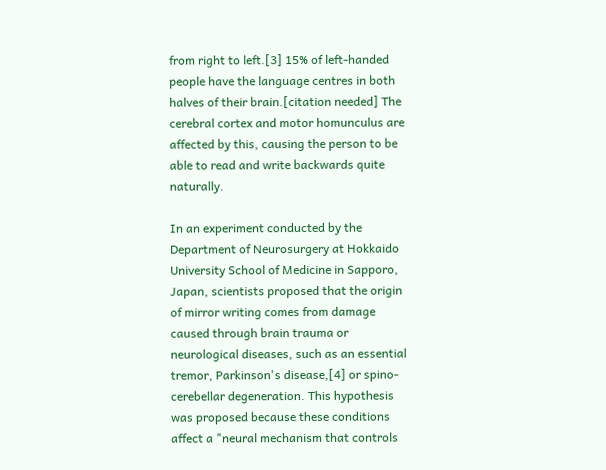from right to left.[3] 15% of left-handed people have the language centres in both halves of their brain.[citation needed] The cerebral cortex and motor homunculus are affected by this, causing the person to be able to read and write backwards quite naturally.

In an experiment conducted by the Department of Neurosurgery at Hokkaido University School of Medicine in Sapporo, Japan, scientists proposed that the origin of mirror writing comes from damage caused through brain trauma or neurological diseases, such as an essential tremor, Parkinson's disease,[4] or spino-cerebellar degeneration. This hypothesis was proposed because these conditions affect a "neural mechanism that controls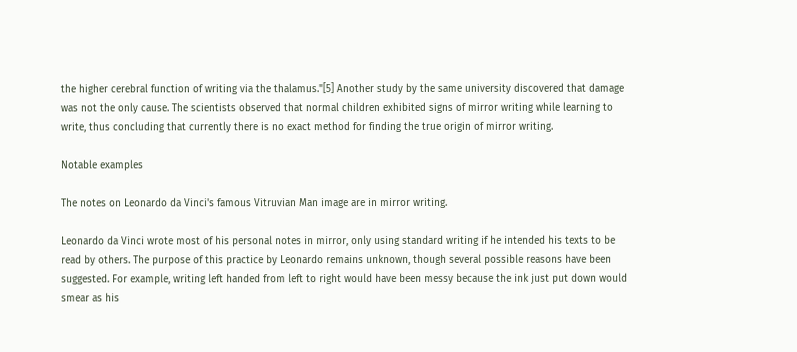the higher cerebral function of writing via the thalamus."[5] Another study by the same university discovered that damage was not the only cause. The scientists observed that normal children exhibited signs of mirror writing while learning to write, thus concluding that currently there is no exact method for finding the true origin of mirror writing.

Notable examples

The notes on Leonardo da Vinci's famous Vitruvian Man image are in mirror writing.

Leonardo da Vinci wrote most of his personal notes in mirror, only using standard writing if he intended his texts to be read by others. The purpose of this practice by Leonardo remains unknown, though several possible reasons have been suggested. For example, writing left handed from left to right would have been messy because the ink just put down would smear as his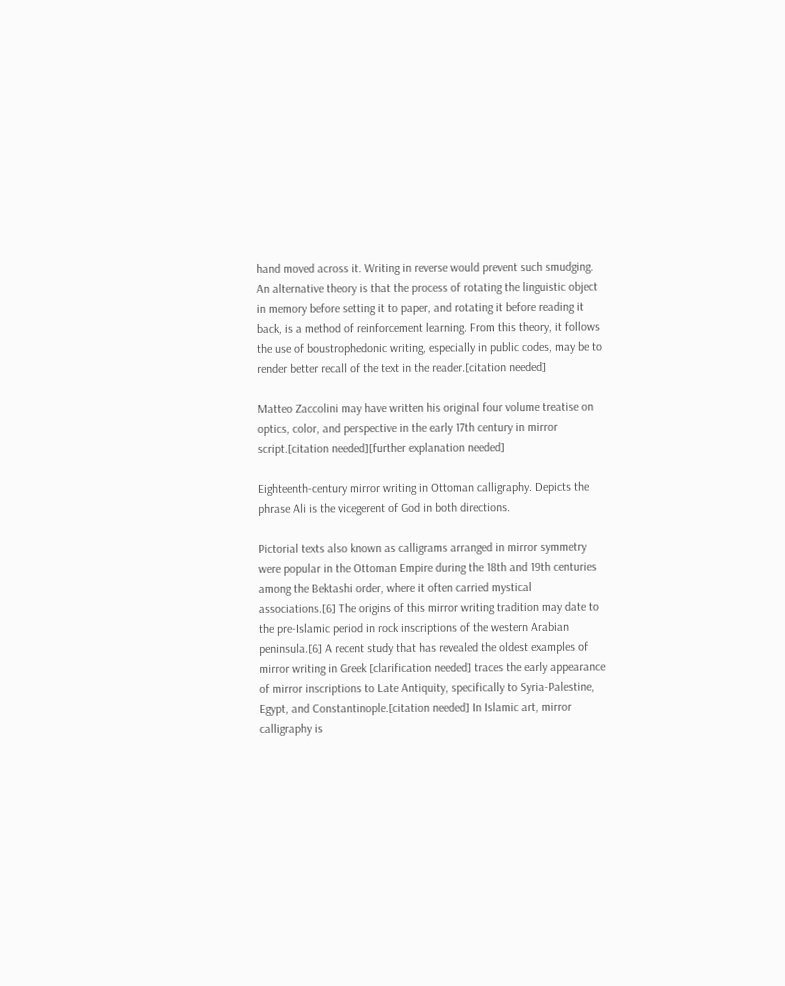hand moved across it. Writing in reverse would prevent such smudging. An alternative theory is that the process of rotating the linguistic object in memory before setting it to paper, and rotating it before reading it back, is a method of reinforcement learning. From this theory, it follows the use of boustrophedonic writing, especially in public codes, may be to render better recall of the text in the reader.[citation needed]

Matteo Zaccolini may have written his original four volume treatise on optics, color, and perspective in the early 17th century in mirror script.[citation needed][further explanation needed]

Eighteenth-century mirror writing in Ottoman calligraphy. Depicts the phrase Ali is the vicegerent of God in both directions.

Pictorial texts also known as calligrams arranged in mirror symmetry were popular in the Ottoman Empire during the 18th and 19th centuries among the Bektashi order, where it often carried mystical associations.[6] The origins of this mirror writing tradition may date to the pre-Islamic period in rock inscriptions of the western Arabian peninsula.[6] A recent study that has revealed the oldest examples of mirror writing in Greek [clarification needed] traces the early appearance of mirror inscriptions to Late Antiquity, specifically to Syria-Palestine, Egypt, and Constantinople.[citation needed] In Islamic art, mirror calligraphy is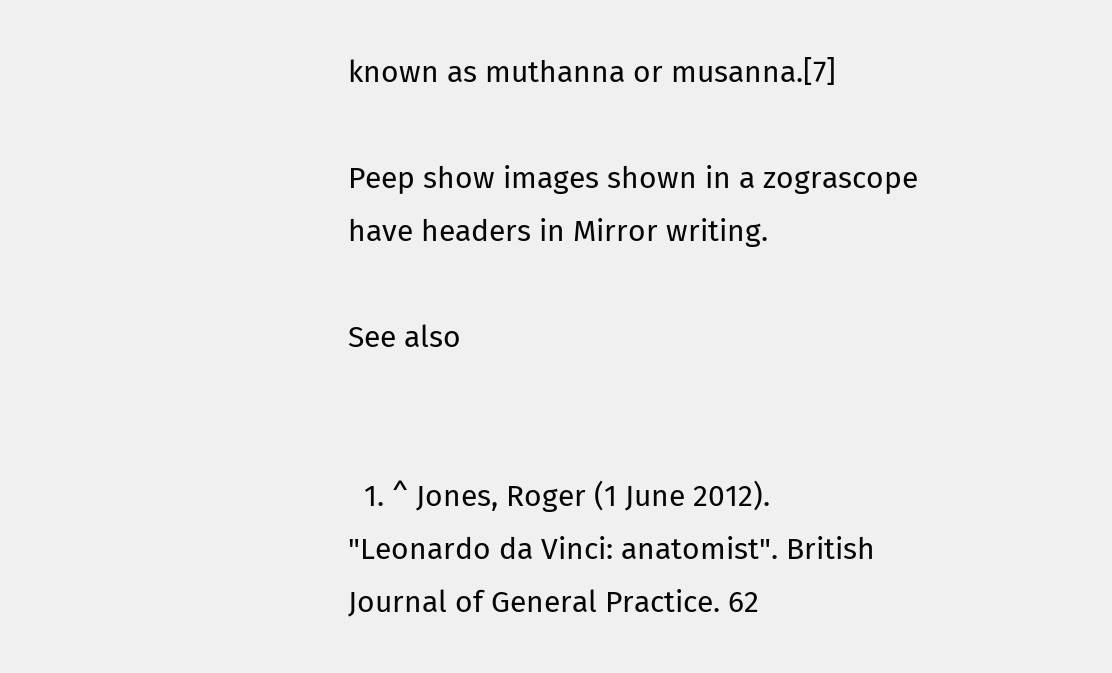known as muthanna or musanna.[7]

Peep show images shown in a zograscope have headers in Mirror writing.

See also


  1. ^ Jones, Roger (1 June 2012). "Leonardo da Vinci: anatomist". British Journal of General Practice. 62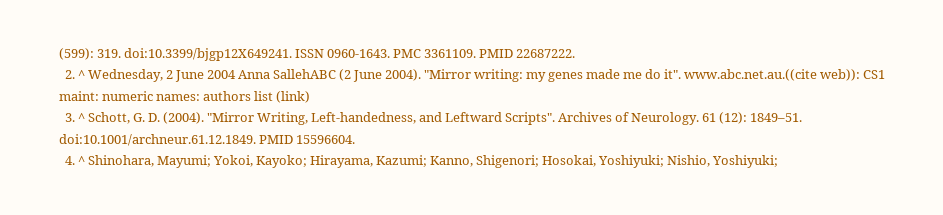(599): 319. doi:10.3399/bjgp12X649241. ISSN 0960-1643. PMC 3361109. PMID 22687222.
  2. ^ Wednesday, 2 June 2004 Anna SallehABC (2 June 2004). "Mirror writing: my genes made me do it". www.abc.net.au.((cite web)): CS1 maint: numeric names: authors list (link)
  3. ^ Schott, G. D. (2004). "Mirror Writing, Left-handedness, and Leftward Scripts". Archives of Neurology. 61 (12): 1849–51. doi:10.1001/archneur.61.12.1849. PMID 15596604.
  4. ^ Shinohara, Mayumi; Yokoi, Kayoko; Hirayama, Kazumi; Kanno, Shigenori; Hosokai, Yoshiyuki; Nishio, Yoshiyuki;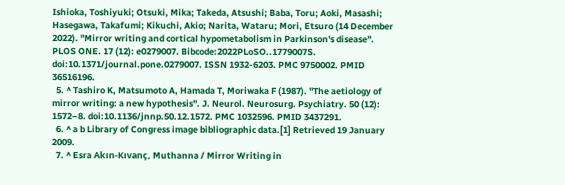Ishioka, Toshiyuki; Otsuki, Mika; Takeda, Atsushi; Baba, Toru; Aoki, Masashi; Hasegawa, Takafumi; Kikuchi, Akio; Narita, Wataru; Mori, Etsuro (14 December 2022). "Mirror writing and cortical hypometabolism in Parkinson's disease". PLOS ONE. 17 (12): e0279007. Bibcode:2022PLoSO..1779007S. doi:10.1371/journal.pone.0279007. ISSN 1932-6203. PMC 9750002. PMID 36516196.
  5. ^ Tashiro K, Matsumoto A, Hamada T, Moriwaka F (1987). "The aetiology of mirror writing: a new hypothesis". J. Neurol. Neurosurg. Psychiatry. 50 (12): 1572–8. doi:10.1136/jnnp.50.12.1572. PMC 1032596. PMID 3437291.
  6. ^ a b Library of Congress image bibliographic data.[1] Retrieved 19 January 2009.
  7. ^ Esra Akın-Kıvanç, Muthanna / Mirror Writing in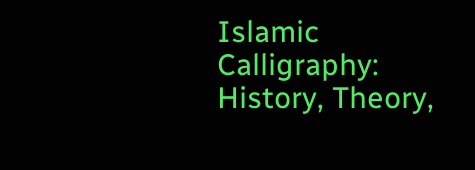Islamic Calligraphy: History, Theory,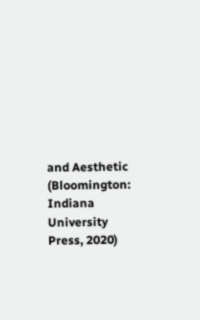and Aesthetic (Bloomington: Indiana University Press, 2020)